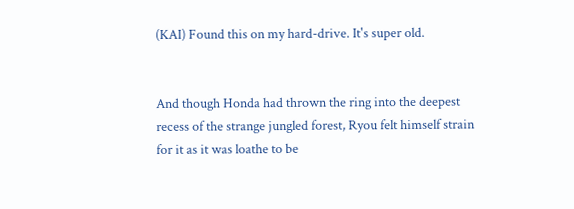(KAI) Found this on my hard-drive. It's super old.


And though Honda had thrown the ring into the deepest recess of the strange jungled forest, Ryou felt himself strain for it as it was loathe to be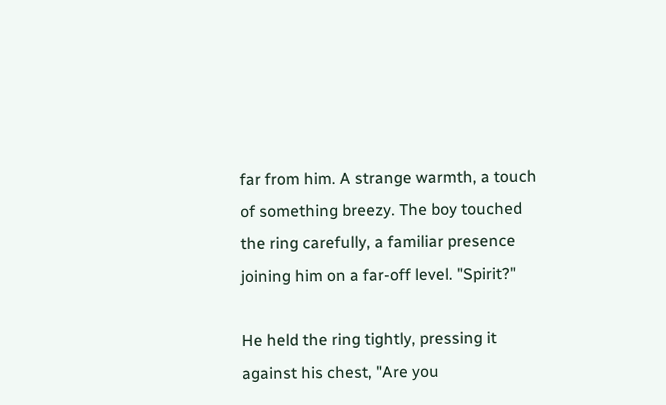far from him. A strange warmth, a touch of something breezy. The boy touched the ring carefully, a familiar presence joining him on a far-off level. "Spirit?"

He held the ring tightly, pressing it against his chest, "Are you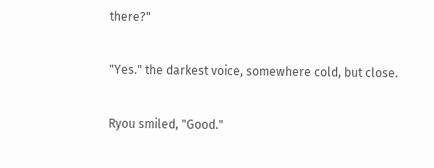there?"

"Yes." the darkest voice, somewhere cold, but close.

Ryou smiled, "Good."